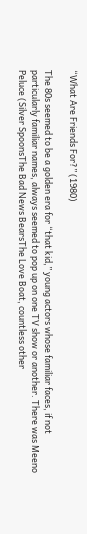“What Are Friends For?” (1980)

The 80s seemed to be a golden era for “that kid,” young actors whose familiar faces, if not particularly familiar names, always seemed to pop up on one TV show or another. There was Meeno Peluce (Silver SpoonsThe Bad News BearsThe Love Boat, countless other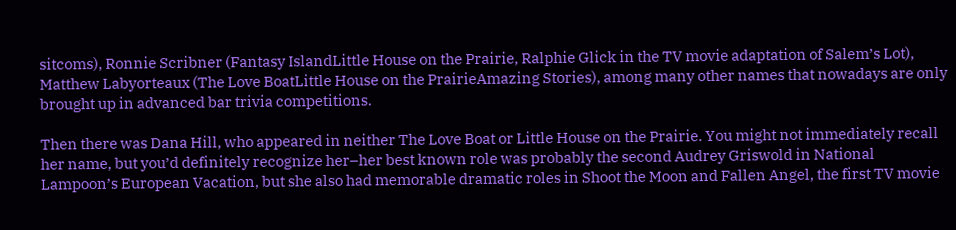sitcoms), Ronnie Scribner (Fantasy IslandLittle House on the Prairie, Ralphie Glick in the TV movie adaptation of Salem’s Lot), Matthew Labyorteaux (The Love BoatLittle House on the PrairieAmazing Stories), among many other names that nowadays are only brought up in advanced bar trivia competitions.

Then there was Dana Hill, who appeared in neither The Love Boat or Little House on the Prairie. You might not immediately recall her name, but you’d definitely recognize her–her best known role was probably the second Audrey Griswold in National Lampoon’s European Vacation, but she also had memorable dramatic roles in Shoot the Moon and Fallen Angel, the first TV movie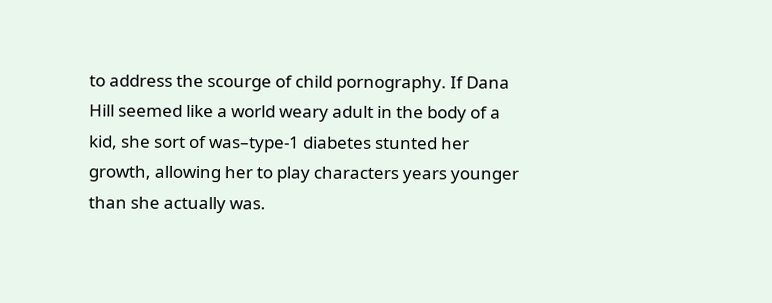to address the scourge of child pornography. If Dana Hill seemed like a world weary adult in the body of a kid, she sort of was–type-1 diabetes stunted her growth, allowing her to play characters years younger than she actually was.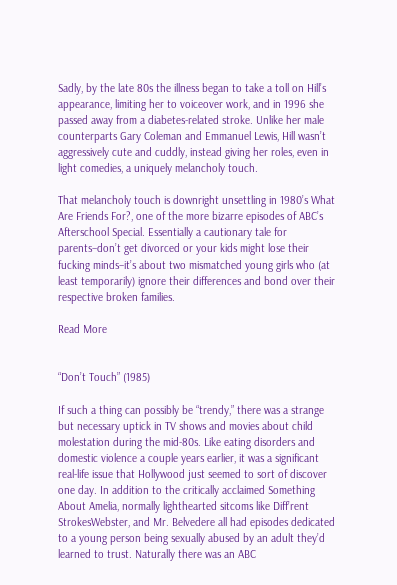Sadly, by the late 80s the illness began to take a toll on Hill’s appearance, limiting her to voiceover work, and in 1996 she passed away from a diabetes-related stroke. Unlike her male counterparts Gary Coleman and Emmanuel Lewis, Hill wasn’t aggressively cute and cuddly, instead giving her roles, even in light comedies, a uniquely melancholy touch.

That melancholy touch is downright unsettling in 1980’s What Are Friends For?, one of the more bizarre episodes of ABC’s Afterschool Special. Essentially a cautionary tale for parents–don’t get divorced or your kids might lose their fucking minds–it’s about two mismatched young girls who (at least temporarily) ignore their differences and bond over their respective broken families.

Read More


“Don’t Touch” (1985)

If such a thing can possibly be “trendy,” there was a strange but necessary uptick in TV shows and movies about child molestation during the mid-80s. Like eating disorders and domestic violence a couple years earlier, it was a significant real-life issue that Hollywood just seemed to sort of discover one day. In addition to the critically acclaimed Something About Amelia, normally lighthearted sitcoms like Diff’rent StrokesWebster, and Mr. Belvedere all had episodes dedicated to a young person being sexually abused by an adult they’d learned to trust. Naturally there was an ABC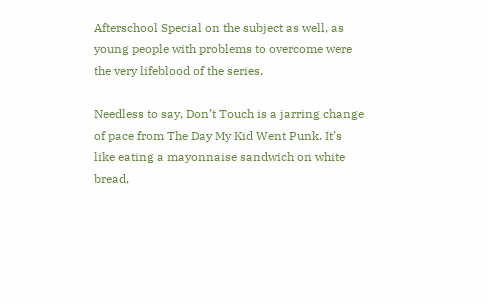Afterschool Special on the subject as well, as young people with problems to overcome were the very lifeblood of the series.

Needless to say, Don’t Touch is a jarring change of pace from The Day My Kid Went Punk. It’s like eating a mayonnaise sandwich on white bread,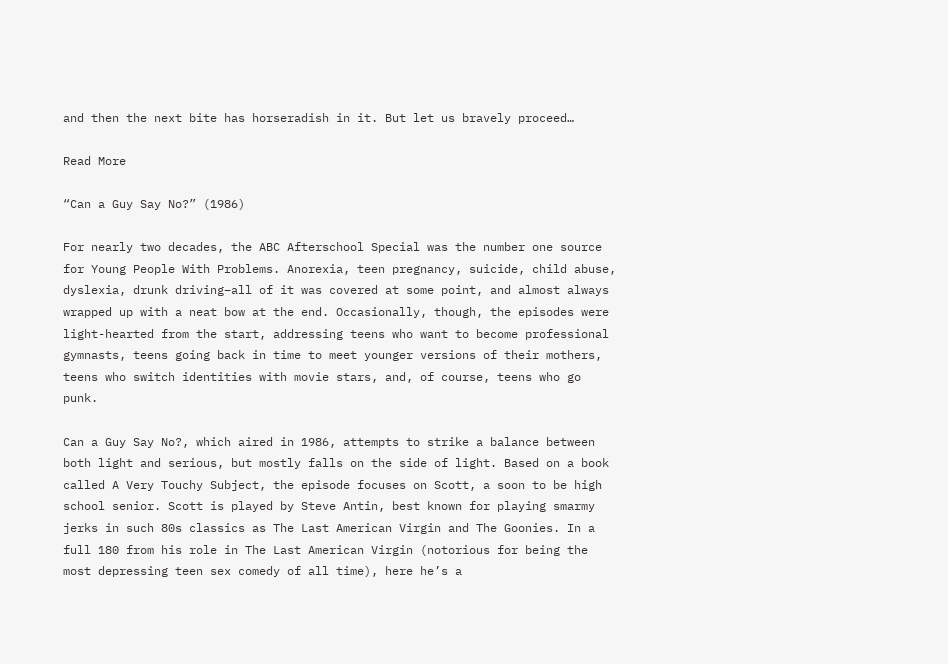and then the next bite has horseradish in it. But let us bravely proceed…

Read More

“Can a Guy Say No?” (1986)

For nearly two decades, the ABC Afterschool Special was the number one source for Young People With Problems. Anorexia, teen pregnancy, suicide, child abuse, dyslexia, drunk driving–all of it was covered at some point, and almost always wrapped up with a neat bow at the end. Occasionally, though, the episodes were light-hearted from the start, addressing teens who want to become professional gymnasts, teens going back in time to meet younger versions of their mothers, teens who switch identities with movie stars, and, of course, teens who go punk.

Can a Guy Say No?, which aired in 1986, attempts to strike a balance between both light and serious, but mostly falls on the side of light. Based on a book called A Very Touchy Subject, the episode focuses on Scott, a soon to be high school senior. Scott is played by Steve Antin, best known for playing smarmy jerks in such 80s classics as The Last American Virgin and The Goonies. In a full 180 from his role in The Last American Virgin (notorious for being the most depressing teen sex comedy of all time), here he’s a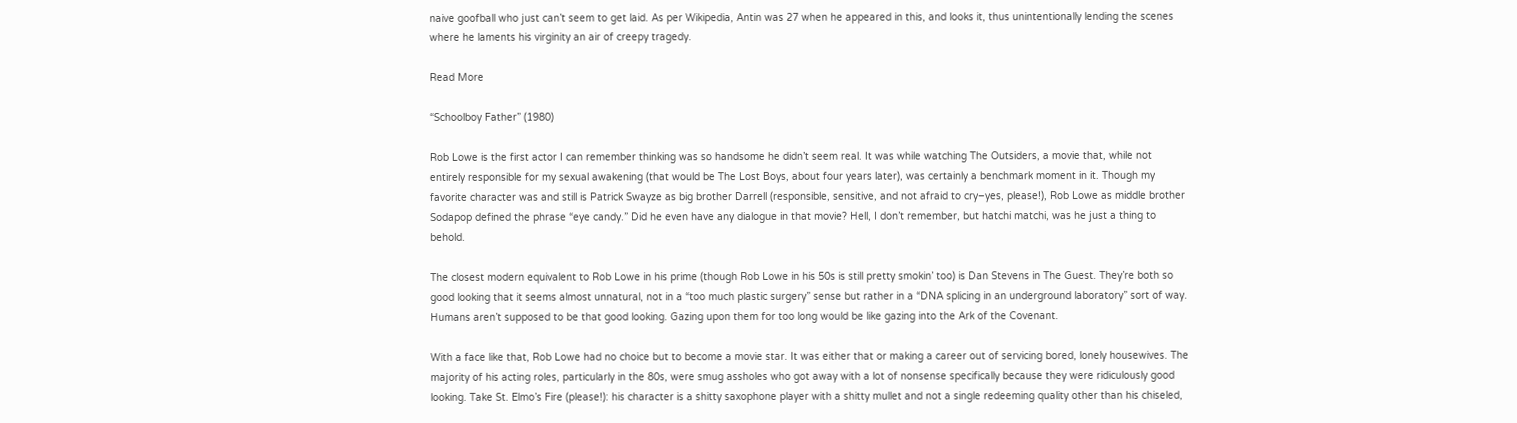naive goofball who just can’t seem to get laid. As per Wikipedia, Antin was 27 when he appeared in this, and looks it, thus unintentionally lending the scenes where he laments his virginity an air of creepy tragedy.

Read More

“Schoolboy Father” (1980)

Rob Lowe is the first actor I can remember thinking was so handsome he didn’t seem real. It was while watching The Outsiders, a movie that, while not entirely responsible for my sexual awakening (that would be The Lost Boys, about four years later), was certainly a benchmark moment in it. Though my favorite character was and still is Patrick Swayze as big brother Darrell (responsible, sensitive, and not afraid to cry–yes, please!), Rob Lowe as middle brother Sodapop defined the phrase “eye candy.” Did he even have any dialogue in that movie? Hell, I don’t remember, but hatchi matchi, was he just a thing to behold.

The closest modern equivalent to Rob Lowe in his prime (though Rob Lowe in his 50s is still pretty smokin’ too) is Dan Stevens in The Guest. They’re both so good looking that it seems almost unnatural, not in a “too much plastic surgery” sense but rather in a “DNA splicing in an underground laboratory” sort of way. Humans aren’t supposed to be that good looking. Gazing upon them for too long would be like gazing into the Ark of the Covenant.

With a face like that, Rob Lowe had no choice but to become a movie star. It was either that or making a career out of servicing bored, lonely housewives. The majority of his acting roles, particularly in the 80s, were smug assholes who got away with a lot of nonsense specifically because they were ridiculously good looking. Take St. Elmo’s Fire (please!): his character is a shitty saxophone player with a shitty mullet and not a single redeeming quality other than his chiseled,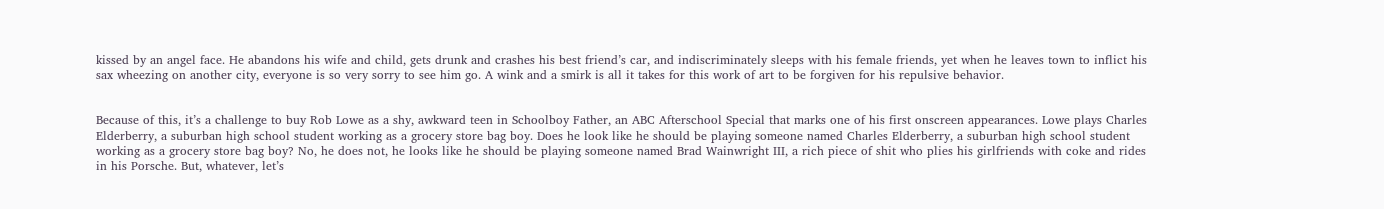kissed by an angel face. He abandons his wife and child, gets drunk and crashes his best friend’s car, and indiscriminately sleeps with his female friends, yet when he leaves town to inflict his sax wheezing on another city, everyone is so very sorry to see him go. A wink and a smirk is all it takes for this work of art to be forgiven for his repulsive behavior.


Because of this, it’s a challenge to buy Rob Lowe as a shy, awkward teen in Schoolboy Father, an ABC Afterschool Special that marks one of his first onscreen appearances. Lowe plays Charles Elderberry, a suburban high school student working as a grocery store bag boy. Does he look like he should be playing someone named Charles Elderberry, a suburban high school student working as a grocery store bag boy? No, he does not, he looks like he should be playing someone named Brad Wainwright III, a rich piece of shit who plies his girlfriends with coke and rides in his Porsche. But, whatever, let’s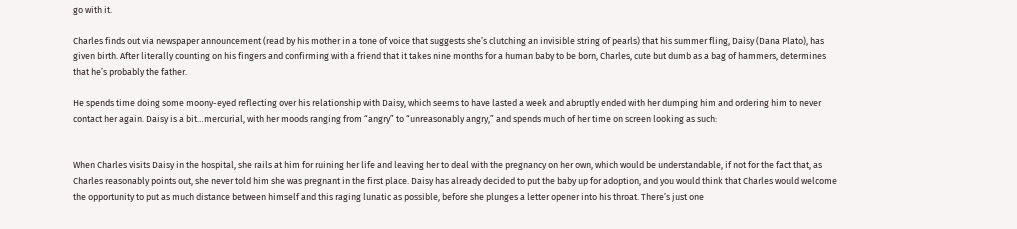go with it.

Charles finds out via newspaper announcement (read by his mother in a tone of voice that suggests she’s clutching an invisible string of pearls) that his summer fling, Daisy (Dana Plato), has given birth. After literally counting on his fingers and confirming with a friend that it takes nine months for a human baby to be born, Charles, cute but dumb as a bag of hammers, determines that he’s probably the father.

He spends time doing some moony-eyed reflecting over his relationship with Daisy, which seems to have lasted a week and abruptly ended with her dumping him and ordering him to never contact her again. Daisy is a bit…mercurial, with her moods ranging from “angry” to “unreasonably angry,” and spends much of her time on screen looking as such:


When Charles visits Daisy in the hospital, she rails at him for ruining her life and leaving her to deal with the pregnancy on her own, which would be understandable, if not for the fact that, as Charles reasonably points out, she never told him she was pregnant in the first place. Daisy has already decided to put the baby up for adoption, and you would think that Charles would welcome the opportunity to put as much distance between himself and this raging lunatic as possible, before she plunges a letter opener into his throat. There’s just one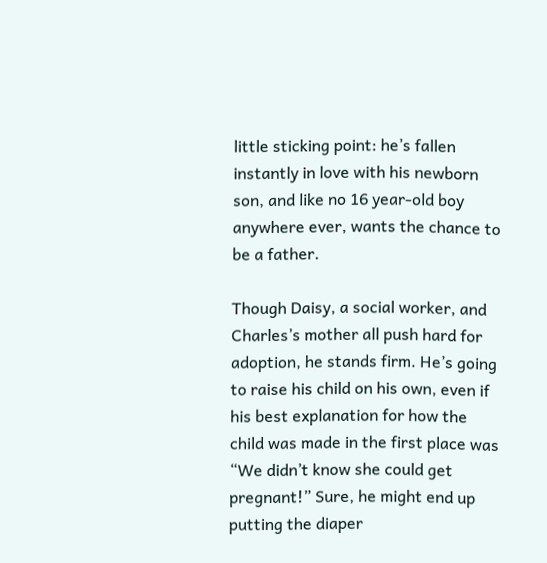little sticking point: he’s fallen instantly in love with his newborn son, and like no 16 year-old boy anywhere ever, wants the chance to be a father.

Though Daisy, a social worker, and Charles’s mother all push hard for adoption, he stands firm. He’s going to raise his child on his own, even if his best explanation for how the child was made in the first place was “We didn’t know she could get pregnant!” Sure, he might end up putting the diaper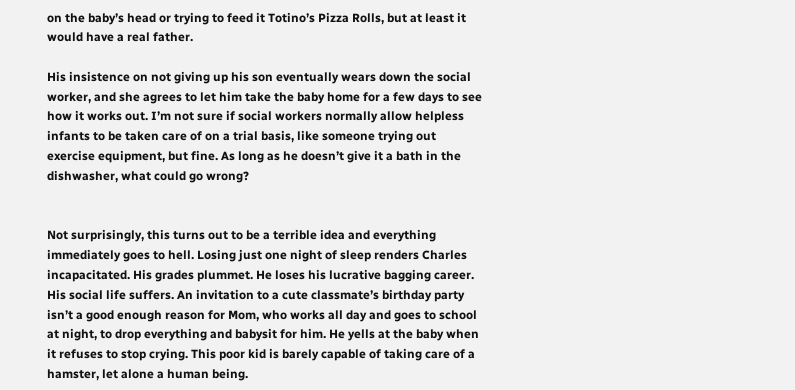on the baby’s head or trying to feed it Totino’s Pizza Rolls, but at least it would have a real father.

His insistence on not giving up his son eventually wears down the social worker, and she agrees to let him take the baby home for a few days to see how it works out. I’m not sure if social workers normally allow helpless infants to be taken care of on a trial basis, like someone trying out exercise equipment, but fine. As long as he doesn’t give it a bath in the dishwasher, what could go wrong?


Not surprisingly, this turns out to be a terrible idea and everything immediately goes to hell. Losing just one night of sleep renders Charles incapacitated. His grades plummet. He loses his lucrative bagging career. His social life suffers. An invitation to a cute classmate’s birthday party isn’t a good enough reason for Mom, who works all day and goes to school at night, to drop everything and babysit for him. He yells at the baby when it refuses to stop crying. This poor kid is barely capable of taking care of a hamster, let alone a human being.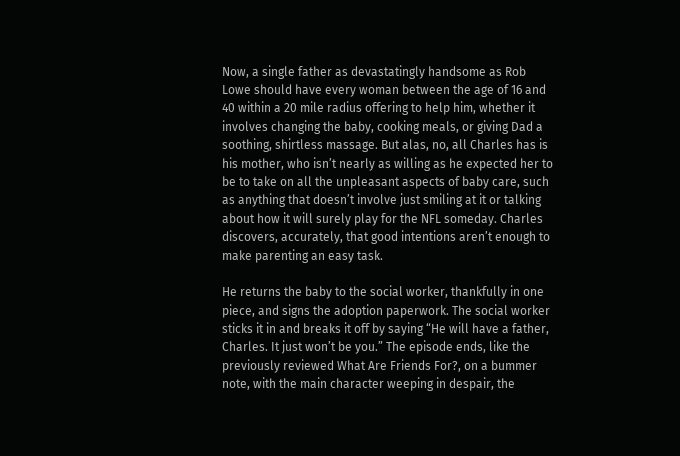Now, a single father as devastatingly handsome as Rob Lowe should have every woman between the age of 16 and 40 within a 20 mile radius offering to help him, whether it involves changing the baby, cooking meals, or giving Dad a soothing, shirtless massage. But alas, no, all Charles has is his mother, who isn’t nearly as willing as he expected her to be to take on all the unpleasant aspects of baby care, such as anything that doesn’t involve just smiling at it or talking about how it will surely play for the NFL someday. Charles discovers, accurately, that good intentions aren’t enough to make parenting an easy task.

He returns the baby to the social worker, thankfully in one piece, and signs the adoption paperwork. The social worker sticks it in and breaks it off by saying “He will have a father, Charles. It just won’t be you.” The episode ends, like the previously reviewed What Are Friends For?, on a bummer note, with the main character weeping in despair, the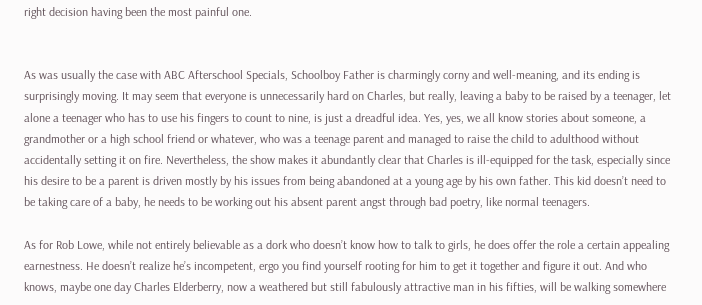right decision having been the most painful one.


As was usually the case with ABC Afterschool Specials, Schoolboy Father is charmingly corny and well-meaning, and its ending is surprisingly moving. It may seem that everyone is unnecessarily hard on Charles, but really, leaving a baby to be raised by a teenager, let alone a teenager who has to use his fingers to count to nine, is just a dreadful idea. Yes, yes, we all know stories about someone, a grandmother or a high school friend or whatever, who was a teenage parent and managed to raise the child to adulthood without accidentally setting it on fire. Nevertheless, the show makes it abundantly clear that Charles is ill-equipped for the task, especially since his desire to be a parent is driven mostly by his issues from being abandoned at a young age by his own father. This kid doesn’t need to be taking care of a baby, he needs to be working out his absent parent angst through bad poetry, like normal teenagers.

As for Rob Lowe, while not entirely believable as a dork who doesn’t know how to talk to girls, he does offer the role a certain appealing earnestness. He doesn’t realize he’s incompetent, ergo you find yourself rooting for him to get it together and figure it out. And who knows, maybe one day Charles Elderberry, now a weathered but still fabulously attractive man in his fifties, will be walking somewhere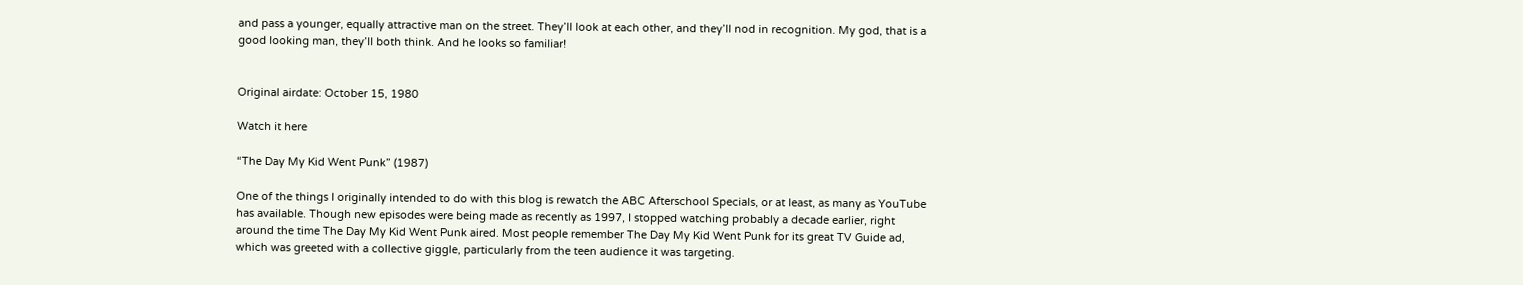and pass a younger, equally attractive man on the street. They’ll look at each other, and they’ll nod in recognition. My god, that is a good looking man, they’ll both think. And he looks so familiar!


Original airdate: October 15, 1980

Watch it here

“The Day My Kid Went Punk” (1987)

One of the things I originally intended to do with this blog is rewatch the ABC Afterschool Specials, or at least, as many as YouTube has available. Though new episodes were being made as recently as 1997, I stopped watching probably a decade earlier, right around the time The Day My Kid Went Punk aired. Most people remember The Day My Kid Went Punk for its great TV Guide ad, which was greeted with a collective giggle, particularly from the teen audience it was targeting.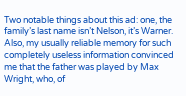Two notable things about this ad: one, the family’s last name isn’t Nelson, it’s Warner. Also, my usually reliable memory for such completely useless information convinced me that the father was played by Max Wright, who, of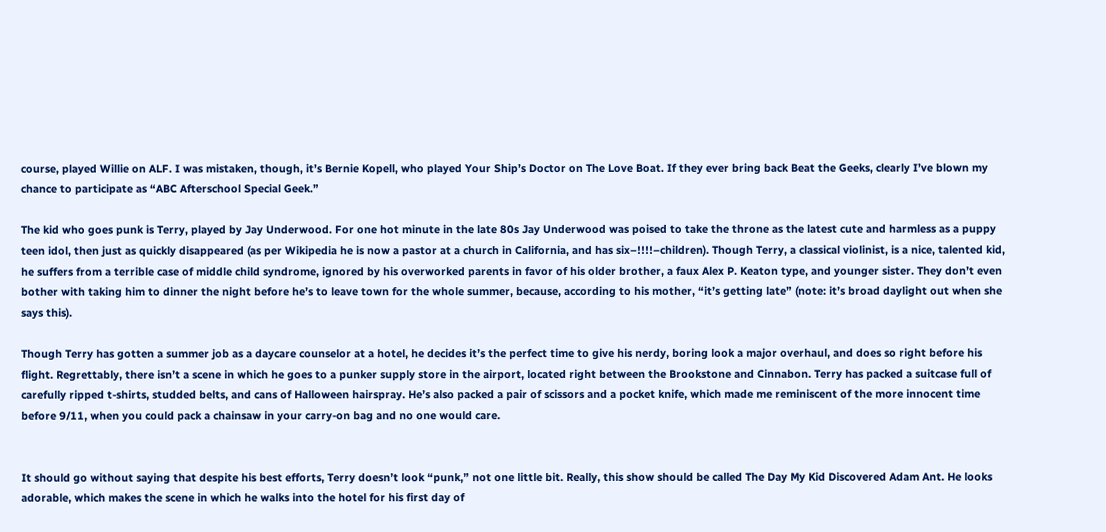course, played Willie on ALF. I was mistaken, though, it’s Bernie Kopell, who played Your Ship’s Doctor on The Love Boat. If they ever bring back Beat the Geeks, clearly I’ve blown my chance to participate as “ABC Afterschool Special Geek.”

The kid who goes punk is Terry, played by Jay Underwood. For one hot minute in the late 80s Jay Underwood was poised to take the throne as the latest cute and harmless as a puppy teen idol, then just as quickly disappeared (as per Wikipedia he is now a pastor at a church in California, and has six–!!!!–children). Though Terry, a classical violinist, is a nice, talented kid, he suffers from a terrible case of middle child syndrome, ignored by his overworked parents in favor of his older brother, a faux Alex P. Keaton type, and younger sister. They don’t even bother with taking him to dinner the night before he’s to leave town for the whole summer, because, according to his mother, “it’s getting late” (note: it’s broad daylight out when she says this).

Though Terry has gotten a summer job as a daycare counselor at a hotel, he decides it’s the perfect time to give his nerdy, boring look a major overhaul, and does so right before his flight. Regrettably, there isn’t a scene in which he goes to a punker supply store in the airport, located right between the Brookstone and Cinnabon. Terry has packed a suitcase full of carefully ripped t-shirts, studded belts, and cans of Halloween hairspray. He’s also packed a pair of scissors and a pocket knife, which made me reminiscent of the more innocent time before 9/11, when you could pack a chainsaw in your carry-on bag and no one would care.


It should go without saying that despite his best efforts, Terry doesn’t look “punk,” not one little bit. Really, this show should be called The Day My Kid Discovered Adam Ant. He looks adorable, which makes the scene in which he walks into the hotel for his first day of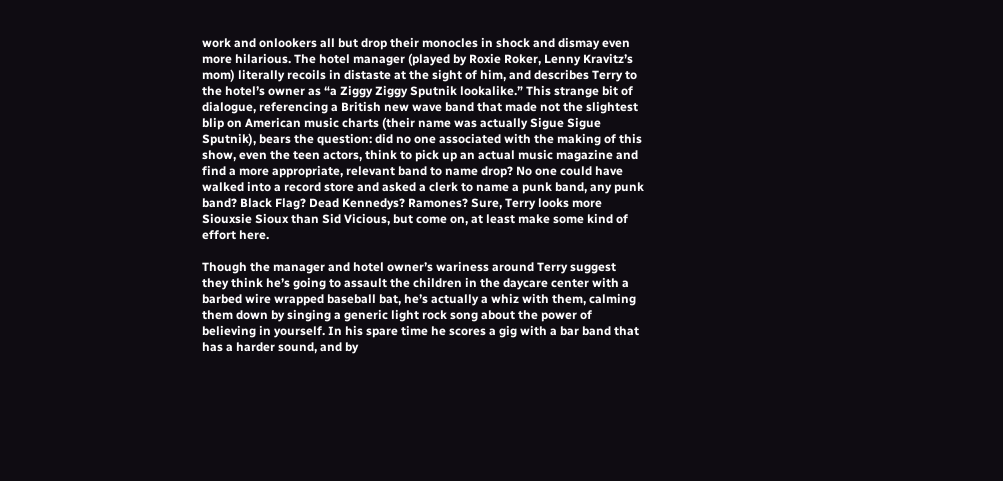work and onlookers all but drop their monocles in shock and dismay even more hilarious. The hotel manager (played by Roxie Roker, Lenny Kravitz’s mom) literally recoils in distaste at the sight of him, and describes Terry to the hotel’s owner as “a Ziggy Ziggy Sputnik lookalike.” This strange bit of dialogue, referencing a British new wave band that made not the slightest blip on American music charts (their name was actually Sigue Sigue Sputnik), bears the question: did no one associated with the making of this show, even the teen actors, think to pick up an actual music magazine and find a more appropriate, relevant band to name drop? No one could have walked into a record store and asked a clerk to name a punk band, any punk band? Black Flag? Dead Kennedys? Ramones? Sure, Terry looks more Siouxsie Sioux than Sid Vicious, but come on, at least make some kind of effort here.

Though the manager and hotel owner’s wariness around Terry suggest they think he’s going to assault the children in the daycare center with a barbed wire wrapped baseball bat, he’s actually a whiz with them, calming them down by singing a generic light rock song about the power of believing in yourself. In his spare time he scores a gig with a bar band that has a harder sound, and by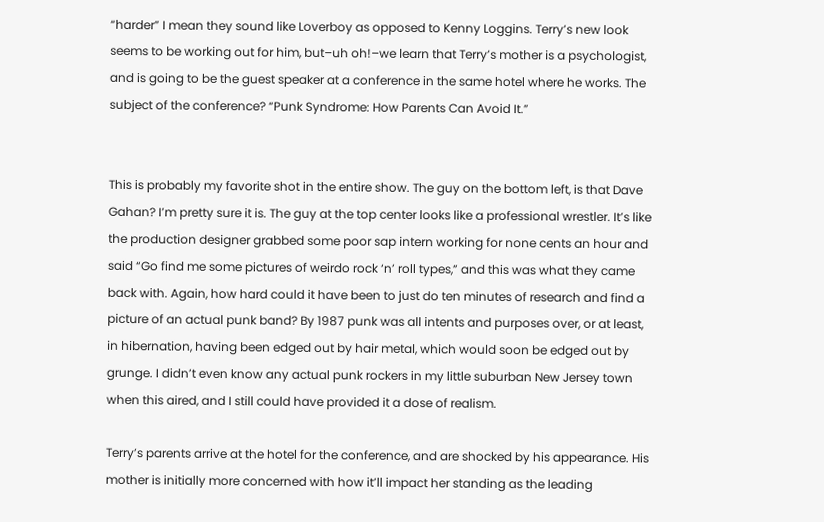“harder” I mean they sound like Loverboy as opposed to Kenny Loggins. Terry’s new look seems to be working out for him, but–uh oh!–we learn that Terry’s mother is a psychologist, and is going to be the guest speaker at a conference in the same hotel where he works. The subject of the conference? “Punk Syndrome: How Parents Can Avoid It.”


This is probably my favorite shot in the entire show. The guy on the bottom left, is that Dave Gahan? I’m pretty sure it is. The guy at the top center looks like a professional wrestler. It’s like the production designer grabbed some poor sap intern working for none cents an hour and said “Go find me some pictures of weirdo rock ‘n’ roll types,” and this was what they came back with. Again, how hard could it have been to just do ten minutes of research and find a picture of an actual punk band? By 1987 punk was all intents and purposes over, or at least, in hibernation, having been edged out by hair metal, which would soon be edged out by grunge. I didn’t even know any actual punk rockers in my little suburban New Jersey town when this aired, and I still could have provided it a dose of realism.

Terry’s parents arrive at the hotel for the conference, and are shocked by his appearance. His mother is initially more concerned with how it’ll impact her standing as the leading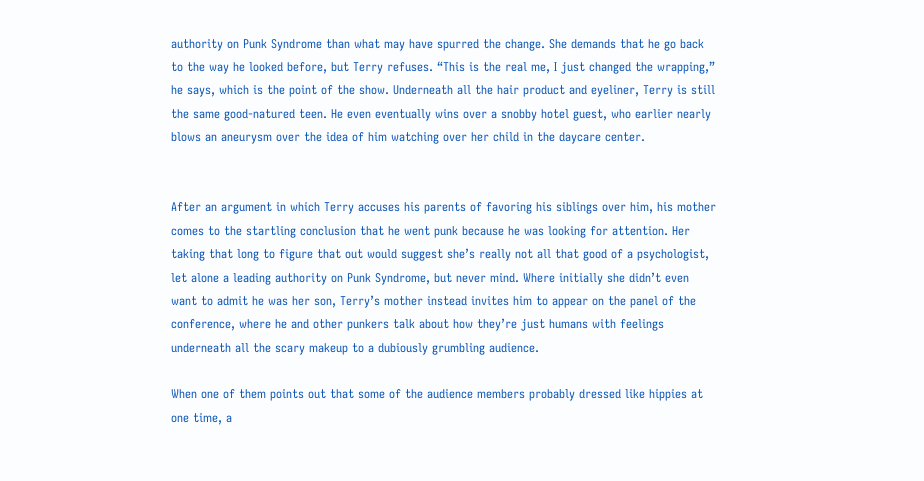authority on Punk Syndrome than what may have spurred the change. She demands that he go back to the way he looked before, but Terry refuses. “This is the real me, I just changed the wrapping,” he says, which is the point of the show. Underneath all the hair product and eyeliner, Terry is still the same good-natured teen. He even eventually wins over a snobby hotel guest, who earlier nearly blows an aneurysm over the idea of him watching over her child in the daycare center.


After an argument in which Terry accuses his parents of favoring his siblings over him, his mother comes to the startling conclusion that he went punk because he was looking for attention. Her taking that long to figure that out would suggest she’s really not all that good of a psychologist, let alone a leading authority on Punk Syndrome, but never mind. Where initially she didn’t even want to admit he was her son, Terry’s mother instead invites him to appear on the panel of the conference, where he and other punkers talk about how they’re just humans with feelings underneath all the scary makeup to a dubiously grumbling audience.

When one of them points out that some of the audience members probably dressed like hippies at one time, a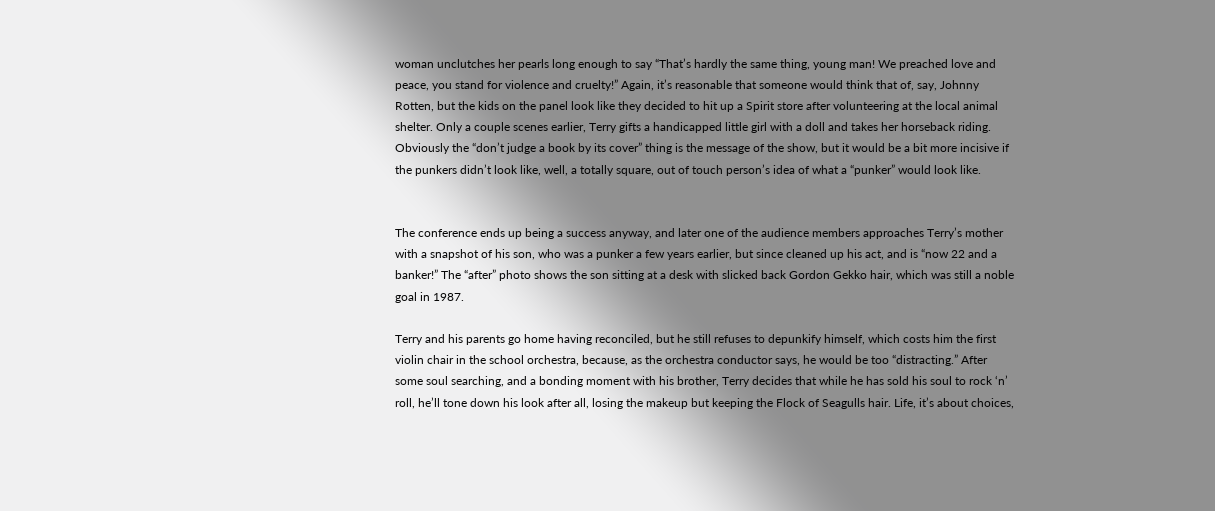woman unclutches her pearls long enough to say “That’s hardly the same thing, young man! We preached love and peace, you stand for violence and cruelty!” Again, it’s reasonable that someone would think that of, say, Johnny Rotten, but the kids on the panel look like they decided to hit up a Spirit store after volunteering at the local animal shelter. Only a couple scenes earlier, Terry gifts a handicapped little girl with a doll and takes her horseback riding. Obviously the “don’t judge a book by its cover” thing is the message of the show, but it would be a bit more incisive if the punkers didn’t look like, well, a totally square, out of touch person’s idea of what a “punker” would look like.


The conference ends up being a success anyway, and later one of the audience members approaches Terry’s mother with a snapshot of his son, who was a punker a few years earlier, but since cleaned up his act, and is “now 22 and a banker!” The “after” photo shows the son sitting at a desk with slicked back Gordon Gekko hair, which was still a noble goal in 1987.

Terry and his parents go home having reconciled, but he still refuses to depunkify himself, which costs him the first violin chair in the school orchestra, because, as the orchestra conductor says, he would be too “distracting.” After some soul searching, and a bonding moment with his brother, Terry decides that while he has sold his soul to rock ‘n’ roll, he’ll tone down his look after all, losing the makeup but keeping the Flock of Seagulls hair. Life, it’s about choices,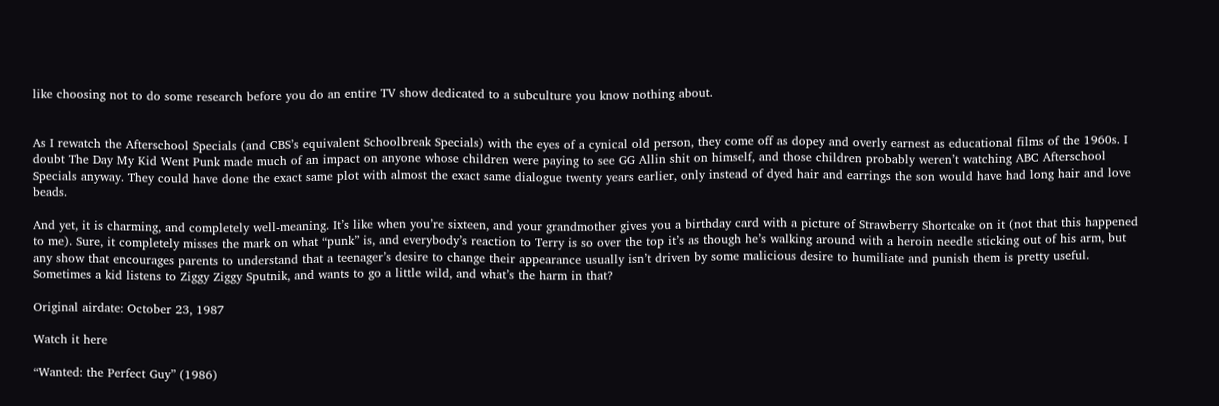like choosing not to do some research before you do an entire TV show dedicated to a subculture you know nothing about.


As I rewatch the Afterschool Specials (and CBS’s equivalent Schoolbreak Specials) with the eyes of a cynical old person, they come off as dopey and overly earnest as educational films of the 1960s. I doubt The Day My Kid Went Punk made much of an impact on anyone whose children were paying to see GG Allin shit on himself, and those children probably weren’t watching ABC Afterschool Specials anyway. They could have done the exact same plot with almost the exact same dialogue twenty years earlier, only instead of dyed hair and earrings the son would have had long hair and love beads.

And yet, it is charming, and completely well-meaning. It’s like when you’re sixteen, and your grandmother gives you a birthday card with a picture of Strawberry Shortcake on it (not that this happened to me). Sure, it completely misses the mark on what “punk” is, and everybody’s reaction to Terry is so over the top it’s as though he’s walking around with a heroin needle sticking out of his arm, but any show that encourages parents to understand that a teenager’s desire to change their appearance usually isn’t driven by some malicious desire to humiliate and punish them is pretty useful. Sometimes a kid listens to Ziggy Ziggy Sputnik, and wants to go a little wild, and what’s the harm in that?

Original airdate: October 23, 1987

Watch it here

“Wanted: the Perfect Guy” (1986)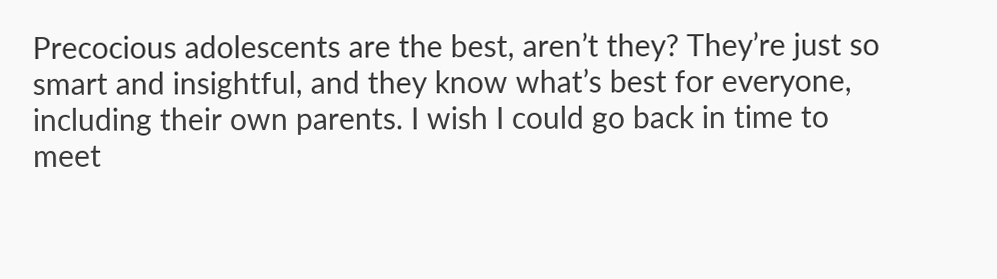Precocious adolescents are the best, aren’t they? They’re just so smart and insightful, and they know what’s best for everyone, including their own parents. I wish I could go back in time to meet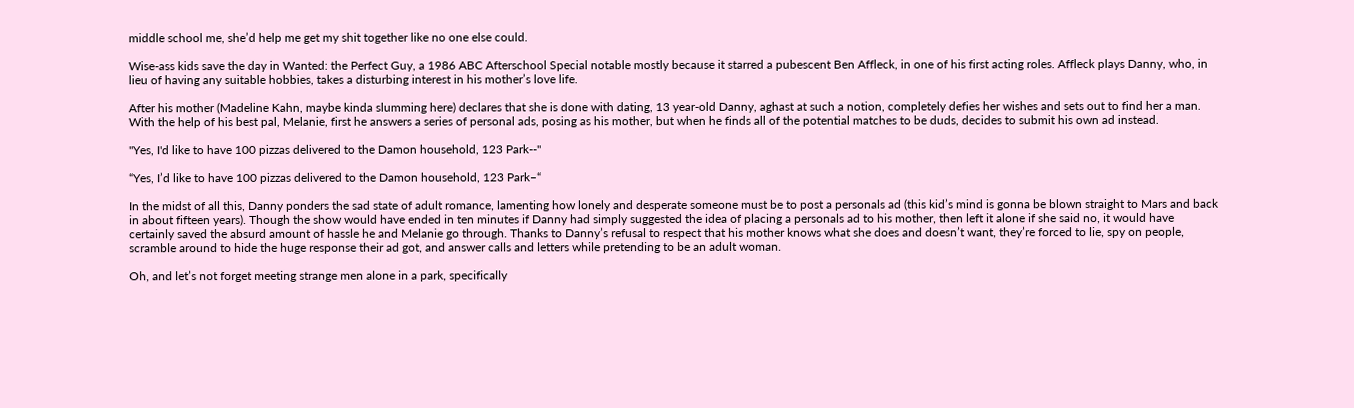middle school me, she’d help me get my shit together like no one else could.

Wise-ass kids save the day in Wanted: the Perfect Guy, a 1986 ABC Afterschool Special notable mostly because it starred a pubescent Ben Affleck, in one of his first acting roles. Affleck plays Danny, who, in lieu of having any suitable hobbies, takes a disturbing interest in his mother’s love life.

After his mother (Madeline Kahn, maybe kinda slumming here) declares that she is done with dating, 13 year-old Danny, aghast at such a notion, completely defies her wishes and sets out to find her a man. With the help of his best pal, Melanie, first he answers a series of personal ads, posing as his mother, but when he finds all of the potential matches to be duds, decides to submit his own ad instead.

"Yes, I'd like to have 100 pizzas delivered to the Damon household, 123 Park--"

“Yes, I’d like to have 100 pizzas delivered to the Damon household, 123 Park–“

In the midst of all this, Danny ponders the sad state of adult romance, lamenting how lonely and desperate someone must be to post a personals ad (this kid’s mind is gonna be blown straight to Mars and back in about fifteen years). Though the show would have ended in ten minutes if Danny had simply suggested the idea of placing a personals ad to his mother, then left it alone if she said no, it would have certainly saved the absurd amount of hassle he and Melanie go through. Thanks to Danny’s refusal to respect that his mother knows what she does and doesn’t want, they’re forced to lie, spy on people, scramble around to hide the huge response their ad got, and answer calls and letters while pretending to be an adult woman.

Oh, and let’s not forget meeting strange men alone in a park, specifically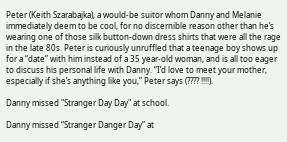Peter (Keith Szarabajka), a would-be suitor whom Danny and Melanie immediately deem to be cool, for no discernible reason other than he’s wearing one of those silk button-down dress shirts that were all the rage in the late 80s. Peter is curiously unruffled that a teenage boy shows up for a “date” with him instead of a 35 year-old woman, and is all too eager to discuss his personal life with Danny. “I’d love to meet your mother, especially if she’s anything like you,” Peter says (???? !!!!).

Danny missed "Stranger Day Day" at school.

Danny missed “Stranger Danger Day” at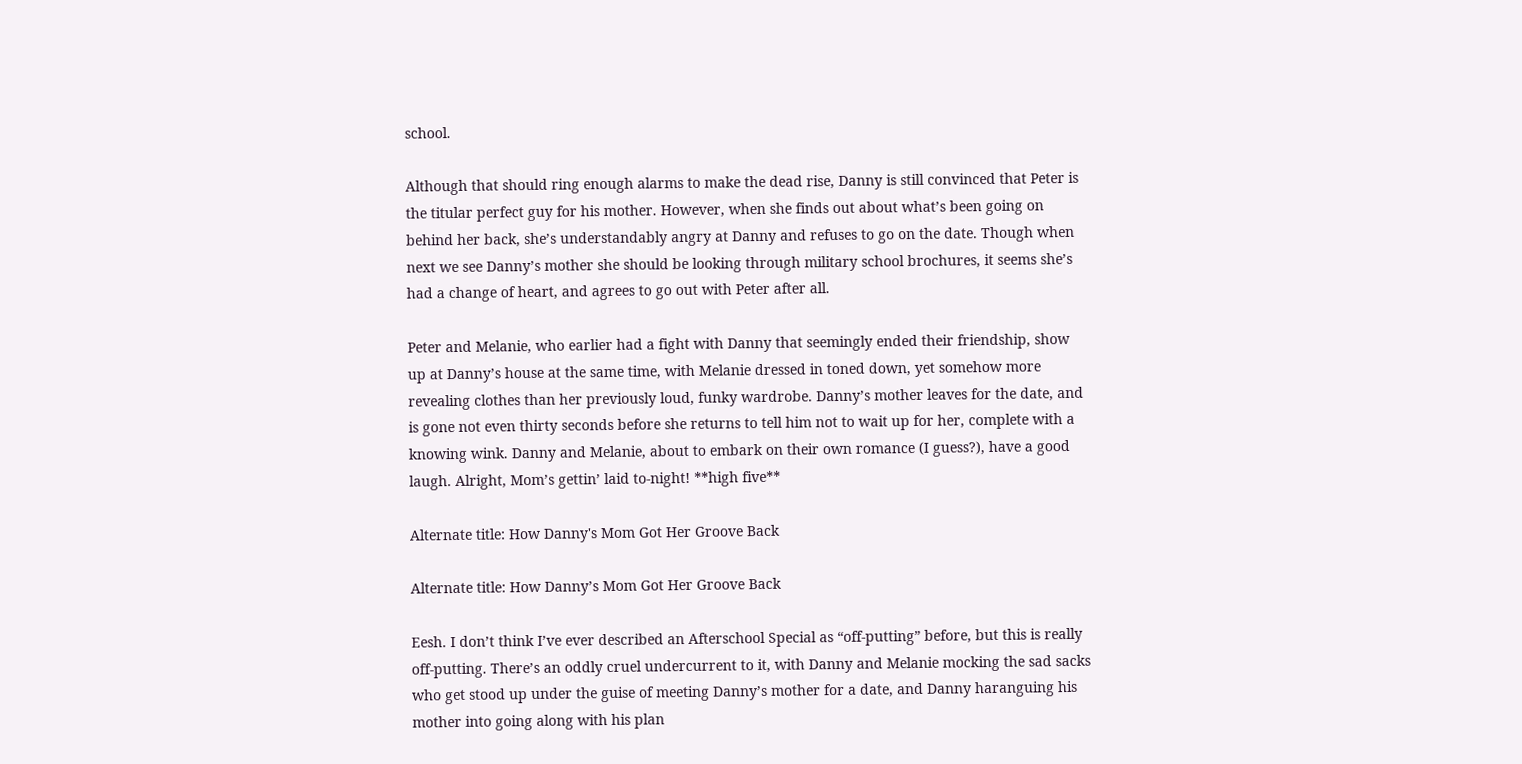school.

Although that should ring enough alarms to make the dead rise, Danny is still convinced that Peter is the titular perfect guy for his mother. However, when she finds out about what’s been going on behind her back, she’s understandably angry at Danny and refuses to go on the date. Though when next we see Danny’s mother she should be looking through military school brochures, it seems she’s had a change of heart, and agrees to go out with Peter after all.

Peter and Melanie, who earlier had a fight with Danny that seemingly ended their friendship, show up at Danny’s house at the same time, with Melanie dressed in toned down, yet somehow more revealing clothes than her previously loud, funky wardrobe. Danny’s mother leaves for the date, and is gone not even thirty seconds before she returns to tell him not to wait up for her, complete with a knowing wink. Danny and Melanie, about to embark on their own romance (I guess?), have a good laugh. Alright, Mom’s gettin’ laid to-night! **high five**

Alternate title: How Danny's Mom Got Her Groove Back

Alternate title: How Danny’s Mom Got Her Groove Back

Eesh. I don’t think I’ve ever described an Afterschool Special as “off-putting” before, but this is really off-putting. There’s an oddly cruel undercurrent to it, with Danny and Melanie mocking the sad sacks who get stood up under the guise of meeting Danny’s mother for a date, and Danny haranguing his mother into going along with his plan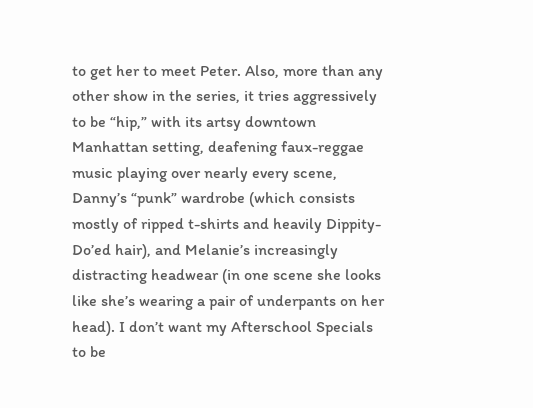to get her to meet Peter. Also, more than any other show in the series, it tries aggressively to be “hip,” with its artsy downtown Manhattan setting, deafening faux-reggae music playing over nearly every scene, Danny’s “punk” wardrobe (which consists mostly of ripped t-shirts and heavily Dippity-Do’ed hair), and Melanie’s increasingly distracting headwear (in one scene she looks like she’s wearing a pair of underpants on her head). I don’t want my Afterschool Specials to be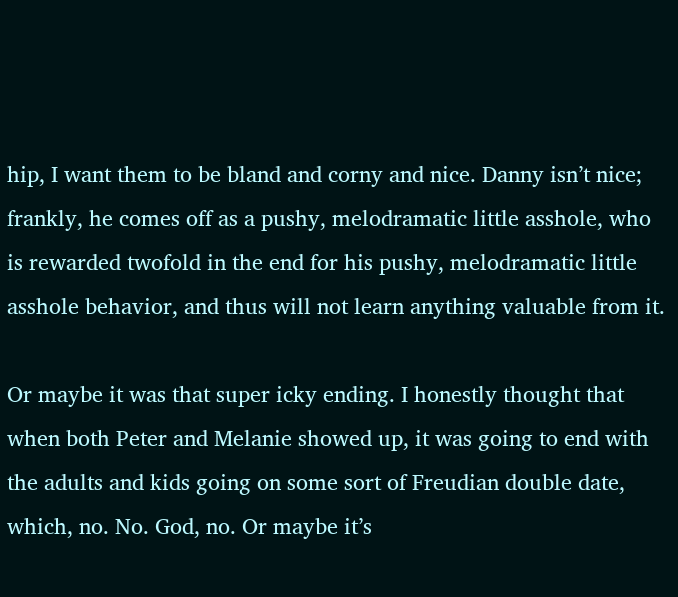hip, I want them to be bland and corny and nice. Danny isn’t nice; frankly, he comes off as a pushy, melodramatic little asshole, who is rewarded twofold in the end for his pushy, melodramatic little asshole behavior, and thus will not learn anything valuable from it.

Or maybe it was that super icky ending. I honestly thought that when both Peter and Melanie showed up, it was going to end with the adults and kids going on some sort of Freudian double date, which, no. No. God, no. Or maybe it’s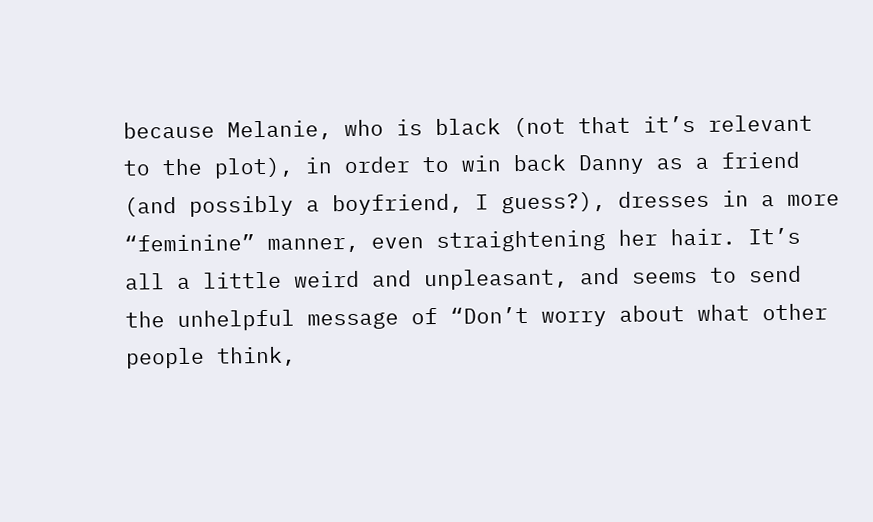because Melanie, who is black (not that it’s relevant to the plot), in order to win back Danny as a friend (and possibly a boyfriend, I guess?), dresses in a more “feminine” manner, even straightening her hair. It’s all a little weird and unpleasant, and seems to send the unhelpful message of “Don’t worry about what other people think,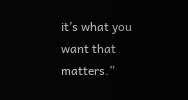it’s what you want that matters.”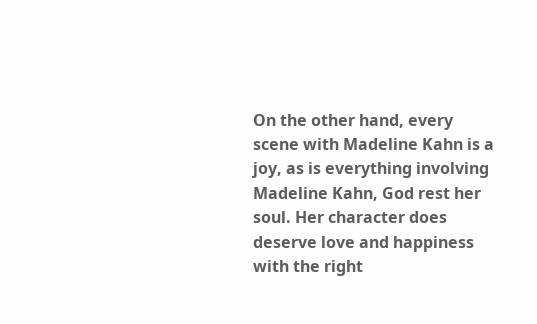On the other hand, every scene with Madeline Kahn is a joy, as is everything involving Madeline Kahn, God rest her soul. Her character does deserve love and happiness with the right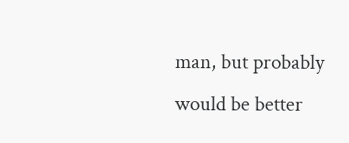man, but probably would be better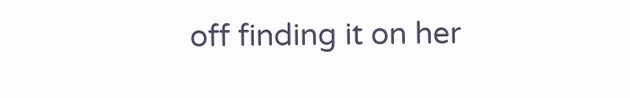off finding it on her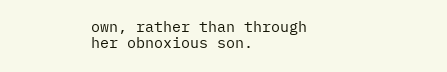own, rather than through her obnoxious son.